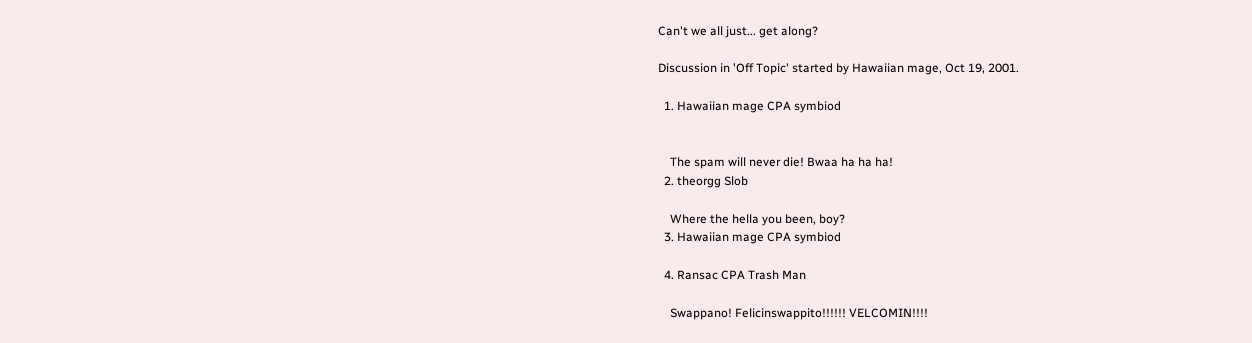Can't we all just... get along?

Discussion in 'Off Topic' started by Hawaiian mage, Oct 19, 2001.

  1. Hawaiian mage CPA symbiod


    The spam will never die! Bwaa ha ha ha!
  2. theorgg Slob

    Where the hella you been, boy?
  3. Hawaiian mage CPA symbiod

  4. Ransac CPA Trash Man

    Swappano! Felicinswappito!!!!!! VELCOMIN!!!!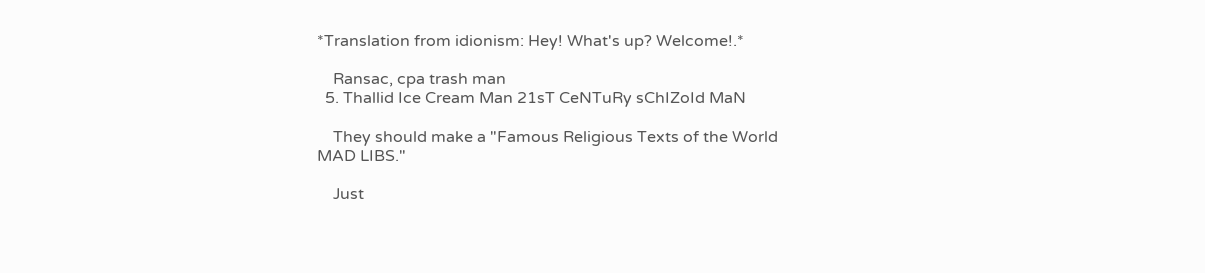*Translation from idionism: Hey! What's up? Welcome!.*

    Ransac, cpa trash man
  5. Thallid Ice Cream Man 21sT CeNTuRy sChIZoId MaN

    They should make a "Famous Religious Texts of the World MAD LIBS."

    Just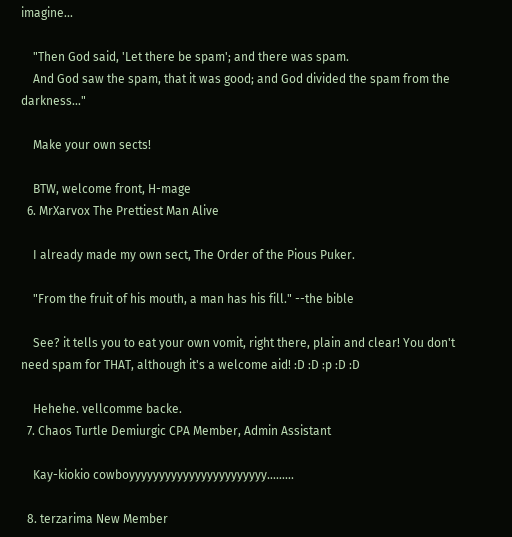imagine...

    "Then God said, 'Let there be spam'; and there was spam.
    And God saw the spam, that it was good; and God divided the spam from the darkness..."

    Make your own sects!

    BTW, welcome front, H-mage
  6. MrXarvox The Prettiest Man Alive

    I already made my own sect, The Order of the Pious Puker.

    "From the fruit of his mouth, a man has his fill." --the bible

    See? it tells you to eat your own vomit, right there, plain and clear! You don't need spam for THAT, although it's a welcome aid! :D :D :p :D :D

    Hehehe. vellcomme backe.
  7. Chaos Turtle Demiurgic CPA Member, Admin Assistant

    Kay-kiokio cowboyyyyyyyyyyyyyyyyyyyyyyy.........

  8. terzarima New Member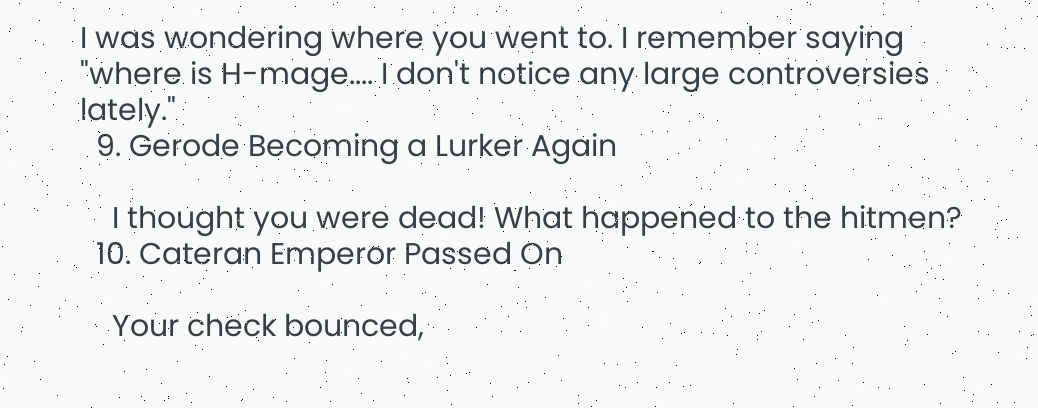I was wondering where you went to. I remember saying "where is H-mage.... I don't notice any large controversies lately."
  9. Gerode Becoming a Lurker Again

    I thought you were dead! What happened to the hitmen?
  10. Cateran Emperor Passed On

    Your check bounced,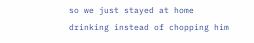so we just stayed at home drinking instead of chopping him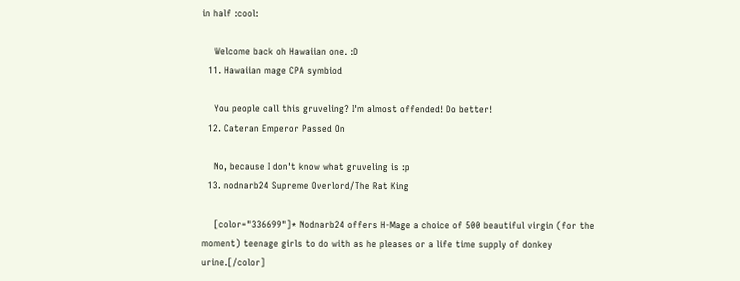in half :cool:

    Welcome back oh Hawaiian one. :D
  11. Hawaiian mage CPA symbiod

    You people call this gruveling? I'm almost offended! Do better!
  12. Cateran Emperor Passed On

    No, because I don't know what gruveling is :p
  13. nodnarb24 Supreme Overlord/The Rat King

    [color="336699"]* Nodnarb24 offers H-Mage a choice of 500 beautiful virgin (for the moment) teenage girls to do with as he pleases or a life time supply of donkey urine.[/color]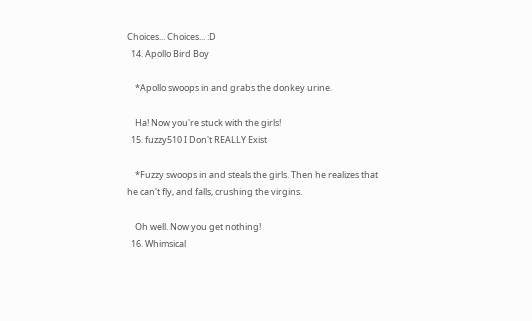Choices... Choices... :D
  14. Apollo Bird Boy

    *Apollo swoops in and grabs the donkey urine.

    Ha! Now you're stuck with the girls!
  15. fuzzy510 I Don't REALLY Exist

    *Fuzzy swoops in and steals the girls. Then he realizes that he can't fly, and falls, crushing the virgins.

    Oh well. Now you get nothing!
  16. Whimsical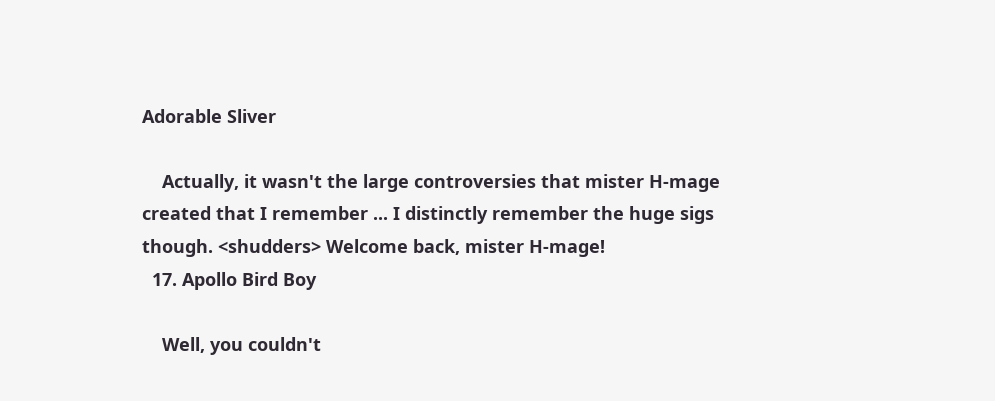Adorable Sliver

    Actually, it wasn't the large controversies that mister H-mage created that I remember ... I distinctly remember the huge sigs though. <shudders> Welcome back, mister H-mage!
  17. Apollo Bird Boy

    Well, you couldn't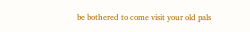be bothered to come visit your old pals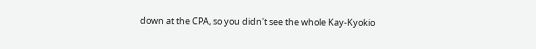down at the CPA, so you didn't see the whole Kay-Kyokio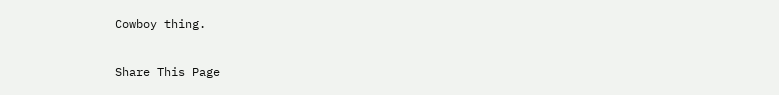Cowboy thing.

Share This Page